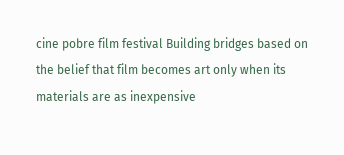cine pobre film festival Building bridges based on the belief that film becomes art only when its materials are as inexpensive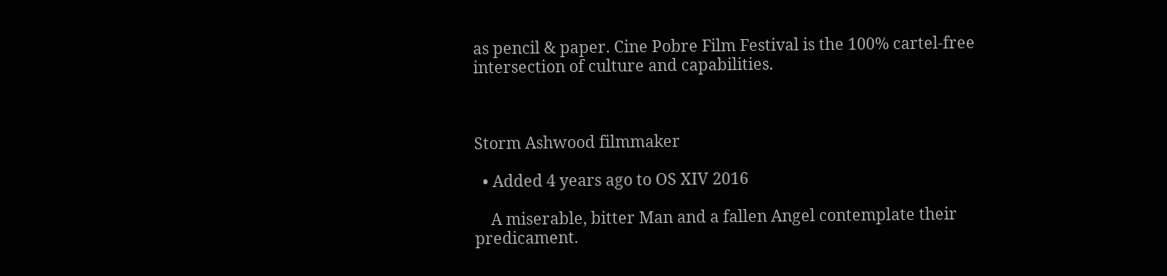as pencil & paper. Cine Pobre Film Festival is the 100% cartel-free intersection of culture and capabilities.



Storm Ashwood filmmaker

  • Added 4 years ago to OS XIV 2016

    A miserable, bitter Man and a fallen Angel contemplate their predicament.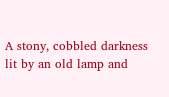A stony, cobbled darkness lit by an old lamp and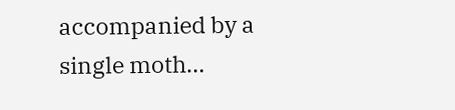accompanied by a single moth…